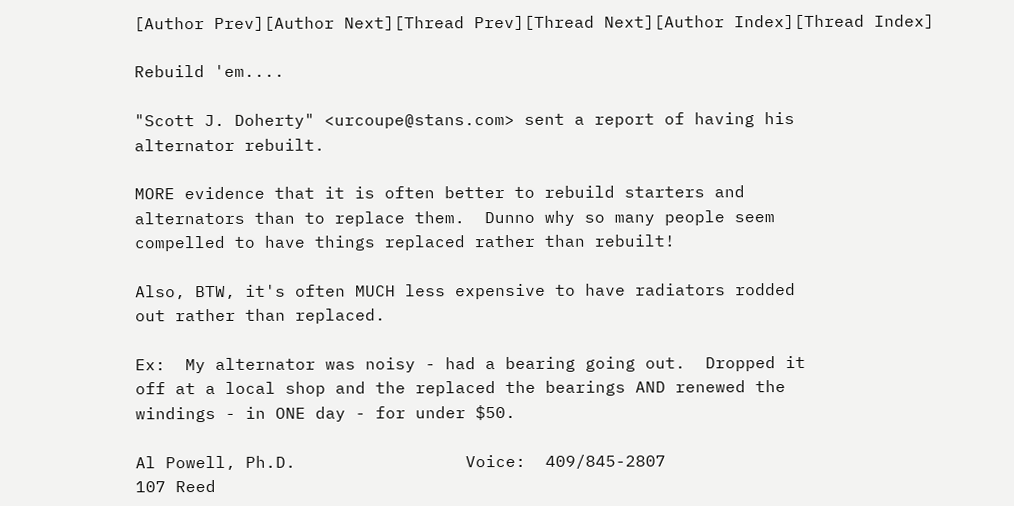[Author Prev][Author Next][Thread Prev][Thread Next][Author Index][Thread Index]

Rebuild 'em....

"Scott J. Doherty" <urcoupe@stans.com> sent a report of having his
alternator rebuilt.

MORE evidence that it is often better to rebuild starters and
alternators than to replace them.  Dunno why so many people seem
compelled to have things replaced rather than rebuilt!

Also, BTW, it's often MUCH less expensive to have radiators rodded
out rather than replaced.

Ex:  My alternator was noisy - had a bearing going out.  Dropped it
off at a local shop and the replaced the bearings AND renewed the
windings - in ONE day - for under $50.

Al Powell, Ph.D.                 Voice:  409/845-2807
107 Reed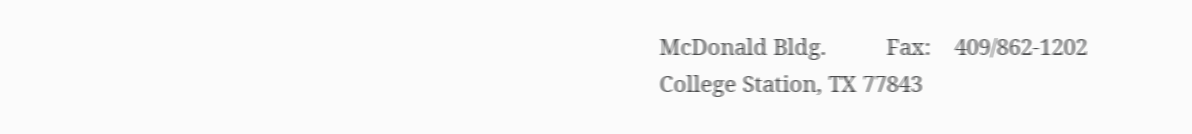McDonald Bldg.          Fax:    409/862-1202
College Station, TX 77843